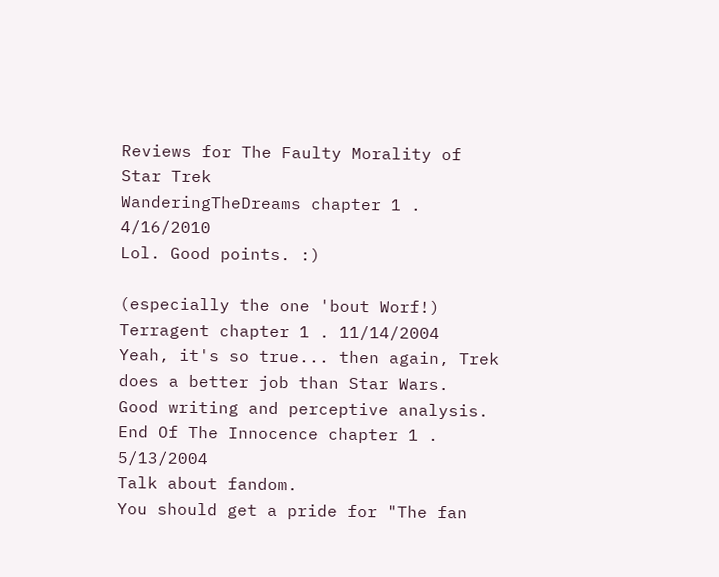Reviews for The Faulty Morality of Star Trek
WanderingTheDreams chapter 1 . 4/16/2010
Lol. Good points. :)

(especially the one 'bout Worf!)
Terragent chapter 1 . 11/14/2004
Yeah, it's so true... then again, Trek does a better job than Star Wars.
Good writing and perceptive analysis.
End Of The Innocence chapter 1 . 5/13/2004
Talk about fandom.
You should get a pride for "The fan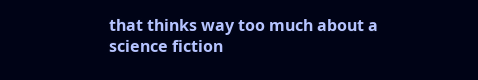that thinks way too much about a science fiction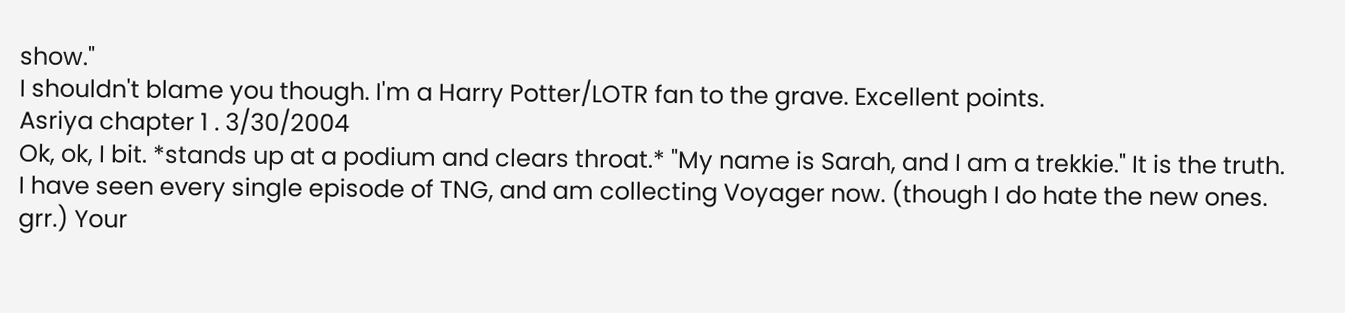show."
I shouldn't blame you though. I'm a Harry Potter/LOTR fan to the grave. Excellent points.
Asriya chapter 1 . 3/30/2004
Ok, ok, I bit. *stands up at a podium and clears throat.* "My name is Sarah, and I am a trekkie." It is the truth. I have seen every single episode of TNG, and am collecting Voyager now. (though I do hate the new ones. grr.) Your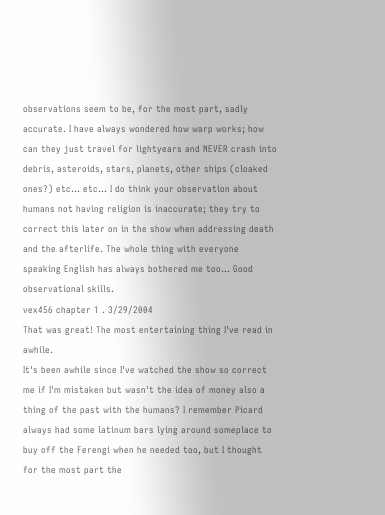observations seem to be, for the most part, sadly accurate. I have always wondered how warp works; how can they just travel for lightyears and NEVER crash into debris, asteroids, stars, planets, other ships (cloaked ones?) etc... etc... I do think your observation about humans not having religion is inaccurate; they try to correct this later on in the show when addressing death and the afterlife. The whole thing with everyone speaking English has always bothered me too... Good observational skills.
vex456 chapter 1 . 3/29/2004
That was great! The most entertaining thing I've read in awhile.
It's been awhile since I've watched the show so correct me if I'm mistaken but wasn't the idea of money also a thing of the past with the humans? I remember Picard always had some latinum bars lying around someplace to buy off the Ferengi when he needed too, but I thought for the most part the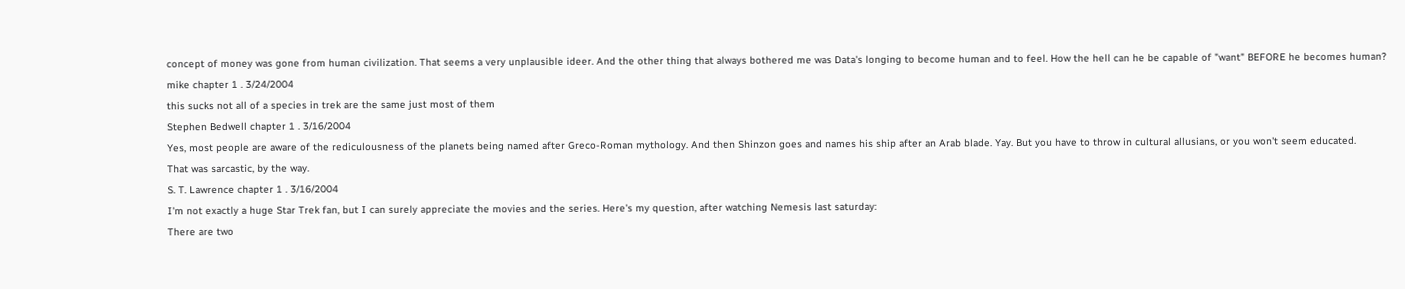concept of money was gone from human civilization. That seems a very unplausible ideer. And the other thing that always bothered me was Data's longing to become human and to feel. How the hell can he be capable of "want" BEFORE he becomes human?
mike chapter 1 . 3/24/2004
this sucks not all of a species in trek are the same just most of them
Stephen Bedwell chapter 1 . 3/16/2004
Yes, most people are aware of the rediculousness of the planets being named after Greco-Roman mythology. And then Shinzon goes and names his ship after an Arab blade. Yay. But you have to throw in cultural allusians, or you won't seem educated.
That was sarcastic, by the way.
S. T. Lawrence chapter 1 . 3/16/2004
I'm not exactly a huge Star Trek fan, but I can surely appreciate the movies and the series. Here's my question, after watching Nemesis last saturday:
There are two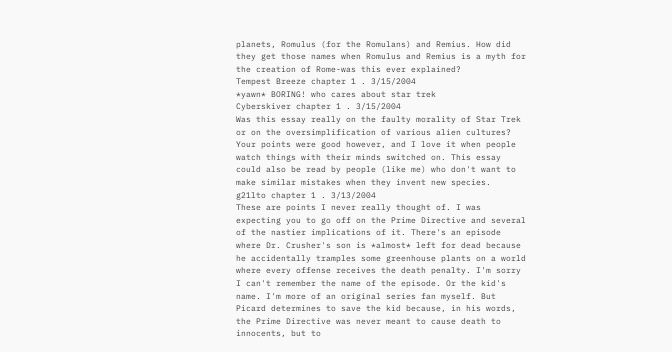planets, Romulus (for the Romulans) and Remius. How did they get those names when Romulus and Remius is a myth for the creation of Rome-was this ever explained?
Tempest Breeze chapter 1 . 3/15/2004
*yawn* BORING! who cares about star trek
Cyberskiver chapter 1 . 3/15/2004
Was this essay really on the faulty morality of Star Trek or on the oversimplification of various alien cultures? Your points were good however, and I love it when people watch things with their minds switched on. This essay could also be read by people (like me) who don't want to make similar mistakes when they invent new species.
g21lto chapter 1 . 3/13/2004
These are points I never really thought of. I was expecting you to go off on the Prime Directive and several of the nastier implications of it. There's an episode where Dr. Crusher's son is *almost* left for dead because he accidentally tramples some greenhouse plants on a world where every offense receives the death penalty. I'm sorry I can't remember the name of the episode. Or the kid's name. I'm more of an original series fan myself. But Picard determines to save the kid because, in his words, the Prime Directive was never meant to cause death to innocents, but to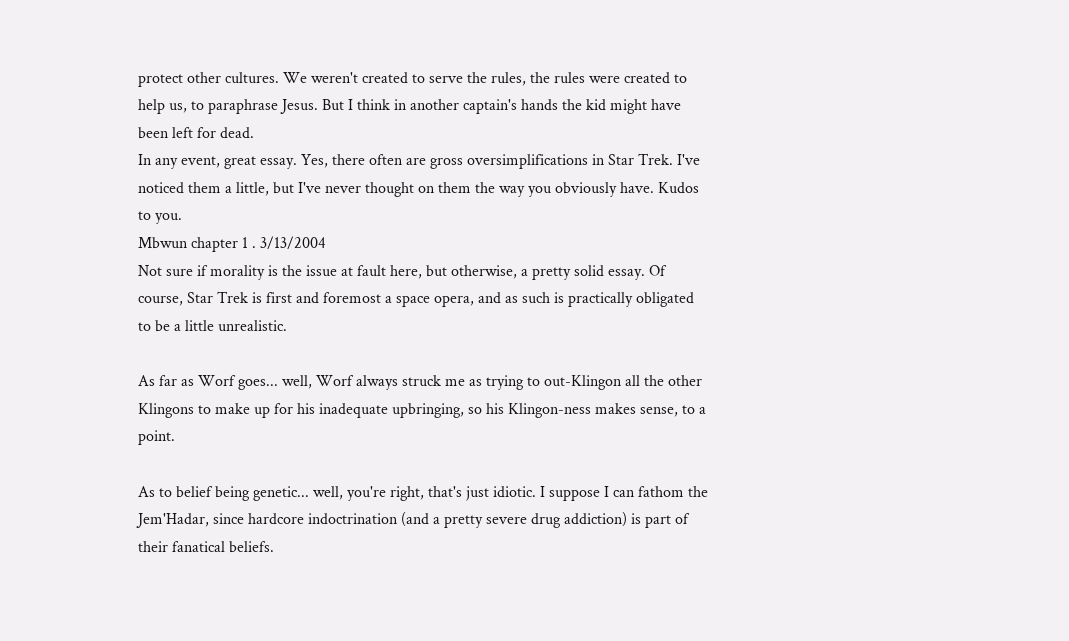protect other cultures. We weren't created to serve the rules, the rules were created to help us, to paraphrase Jesus. But I think in another captain's hands the kid might have been left for dead.
In any event, great essay. Yes, there often are gross oversimplifications in Star Trek. I've noticed them a little, but I've never thought on them the way you obviously have. Kudos to you.
Mbwun chapter 1 . 3/13/2004
Not sure if morality is the issue at fault here, but otherwise, a pretty solid essay. Of course, Star Trek is first and foremost a space opera, and as such is practically obligated to be a little unrealistic.

As far as Worf goes... well, Worf always struck me as trying to out-Klingon all the other Klingons to make up for his inadequate upbringing, so his Klingon-ness makes sense, to a point.

As to belief being genetic... well, you're right, that's just idiotic. I suppose I can fathom the Jem'Hadar, since hardcore indoctrination (and a pretty severe drug addiction) is part of their fanatical beliefs.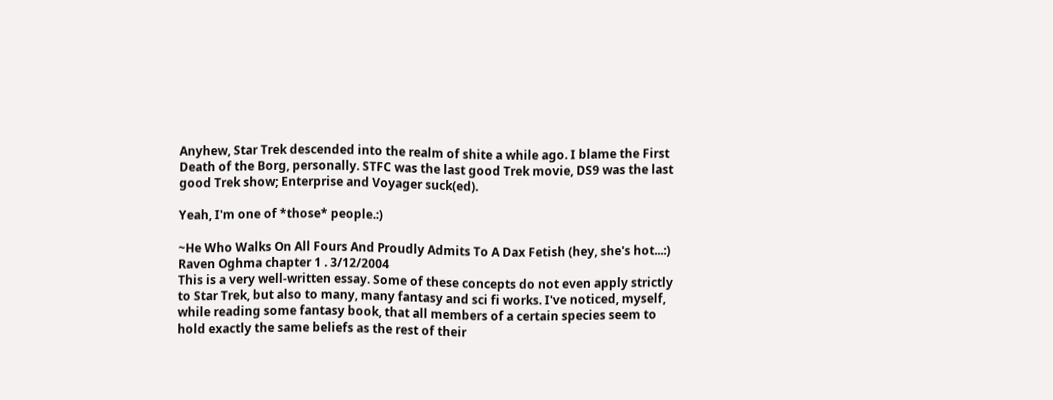Anyhew, Star Trek descended into the realm of shite a while ago. I blame the First Death of the Borg, personally. STFC was the last good Trek movie, DS9 was the last good Trek show; Enterprise and Voyager suck(ed).

Yeah, I'm one of *those* people.:)

~He Who Walks On All Fours And Proudly Admits To A Dax Fetish (hey, she's hot...:)
Raven Oghma chapter 1 . 3/12/2004
This is a very well-written essay. Some of these concepts do not even apply strictly to Star Trek, but also to many, many fantasy and sci fi works. I've noticed, myself, while reading some fantasy book, that all members of a certain species seem to hold exactly the same beliefs as the rest of their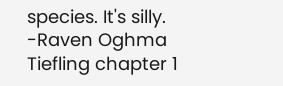species. It's silly.
-Raven Oghma
Tiefling chapter 1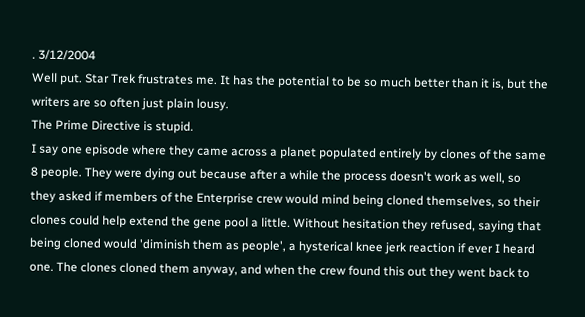. 3/12/2004
Well put. Star Trek frustrates me. It has the potential to be so much better than it is, but the writers are so often just plain lousy.
The Prime Directive is stupid.
I say one episode where they came across a planet populated entirely by clones of the same 8 people. They were dying out because after a while the process doesn't work as well, so they asked if members of the Enterprise crew would mind being cloned themselves, so their clones could help extend the gene pool a little. Without hesitation they refused, saying that being cloned would 'diminish them as people', a hysterical knee jerk reaction if ever I heard one. The clones cloned them anyway, and when the crew found this out they went back to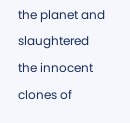the planet and slaughtered the innocent clones of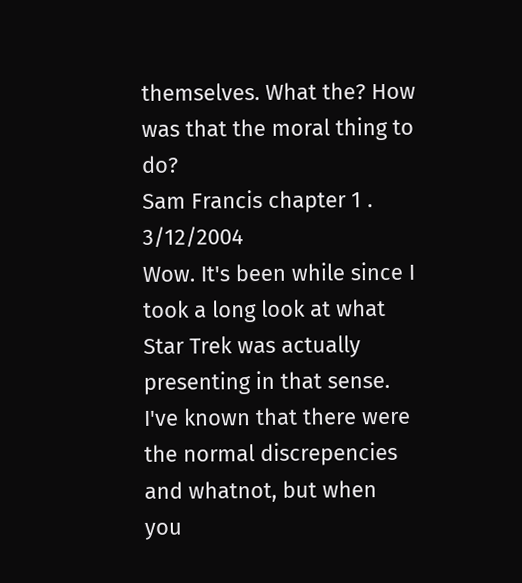themselves. What the? How was that the moral thing to do?
Sam Francis chapter 1 . 3/12/2004
Wow. It's been while since I took a long look at what Star Trek was actually presenting in that sense. I've known that there were the normal discrepencies and whatnot, but when you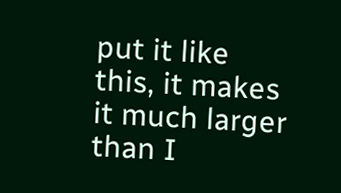put it like this, it makes it much larger than I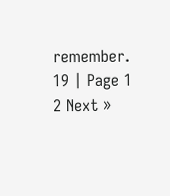remember.
19 | Page 1 2 Next »